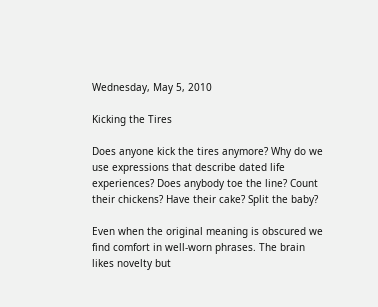Wednesday, May 5, 2010

Kicking the Tires

Does anyone kick the tires anymore? Why do we use expressions that describe dated life experiences? Does anybody toe the line? Count their chickens? Have their cake? Split the baby?

Even when the original meaning is obscured we find comfort in well-worn phrases. The brain likes novelty but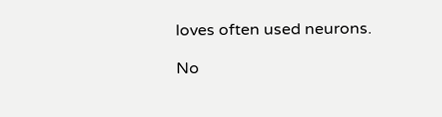loves often used neurons.

No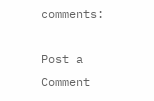comments:

Post a Comment